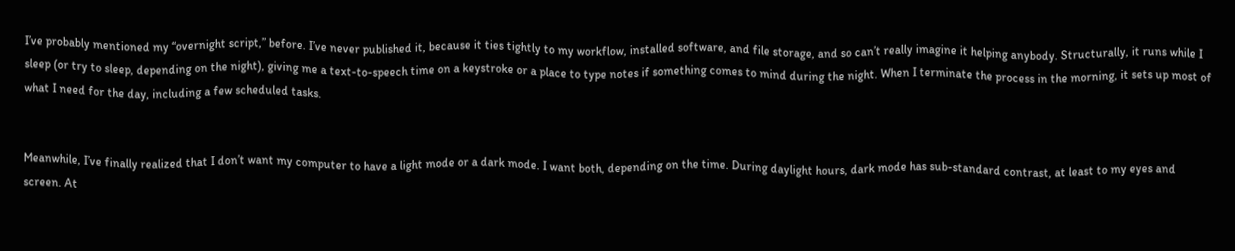I’ve probably mentioned my “overnight script,” before. I’ve never published it, because it ties tightly to my workflow, installed software, and file storage, and so can’t really imagine it helping anybody. Structurally, it runs while I sleep (or try to sleep, depending on the night), giving me a text-to-speech time on a keystroke or a place to type notes if something comes to mind during the night. When I terminate the process in the morning, it sets up most of what I need for the day, including a few scheduled tasks.


Meanwhile, I’ve finally realized that I don’t want my computer to have a light mode or a dark mode. I want both, depending on the time. During daylight hours, dark mode has sub-standard contrast, at least to my eyes and screen. At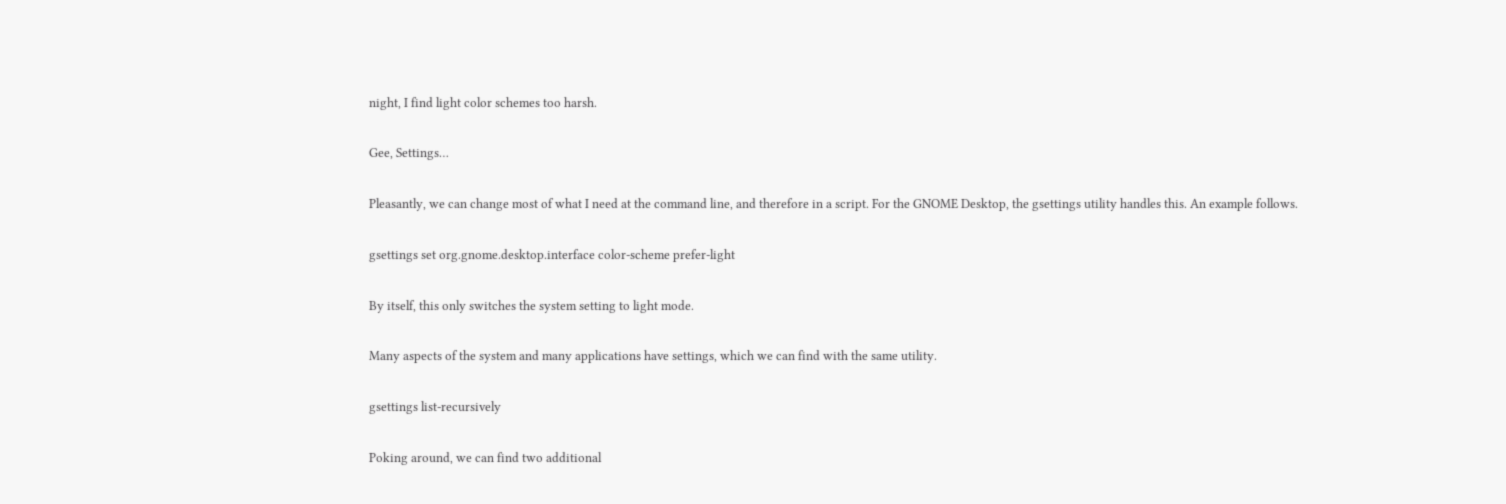night, I find light color schemes too harsh.

Gee, Settings…

Pleasantly, we can change most of what I need at the command line, and therefore in a script. For the GNOME Desktop, the gsettings utility handles this. An example follows.

gsettings set org.gnome.desktop.interface color-scheme prefer-light

By itself, this only switches the system setting to light mode.

Many aspects of the system and many applications have settings, which we can find with the same utility.

gsettings list-recursively

Poking around, we can find two additional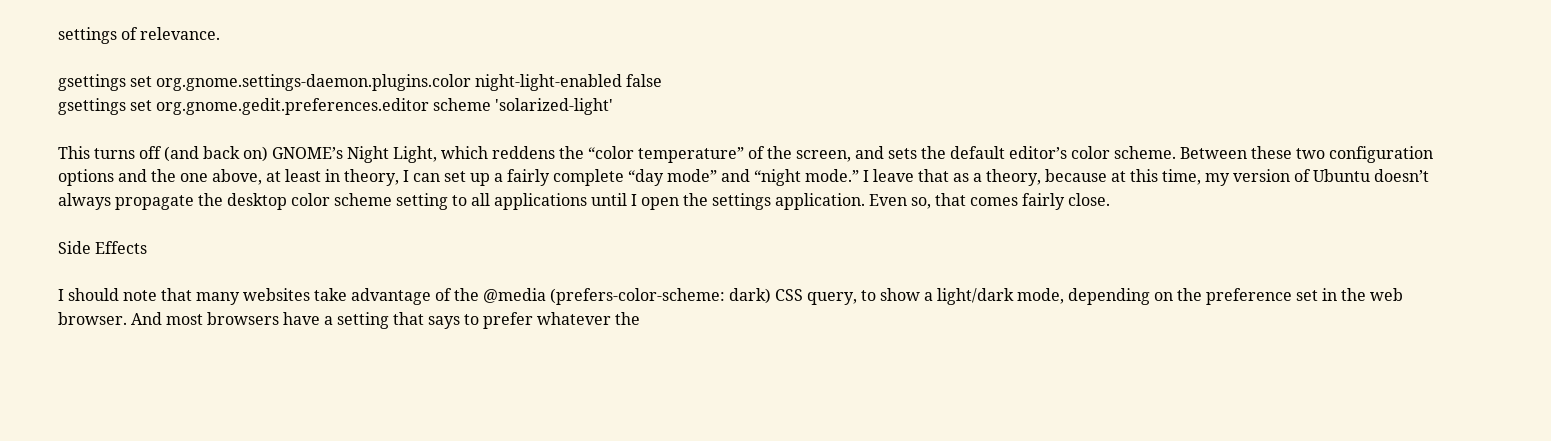settings of relevance.

gsettings set org.gnome.settings-daemon.plugins.color night-light-enabled false
gsettings set org.gnome.gedit.preferences.editor scheme 'solarized-light'

This turns off (and back on) GNOME’s Night Light, which reddens the “color temperature” of the screen, and sets the default editor’s color scheme. Between these two configuration options and the one above, at least in theory, I can set up a fairly complete “day mode” and “night mode.” I leave that as a theory, because at this time, my version of Ubuntu doesn’t always propagate the desktop color scheme setting to all applications until I open the settings application. Even so, that comes fairly close.

Side Effects

I should note that many websites take advantage of the @media (prefers-color-scheme: dark) CSS query, to show a light/dark mode, depending on the preference set in the web browser. And most browsers have a setting that says to prefer whatever the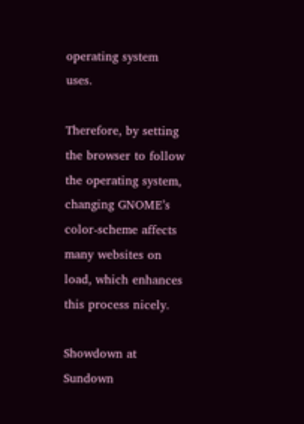operating system uses.

Therefore, by setting the browser to follow the operating system, changing GNOME’s color-scheme affects many websites on load, which enhances this process nicely.

Showdown at Sundown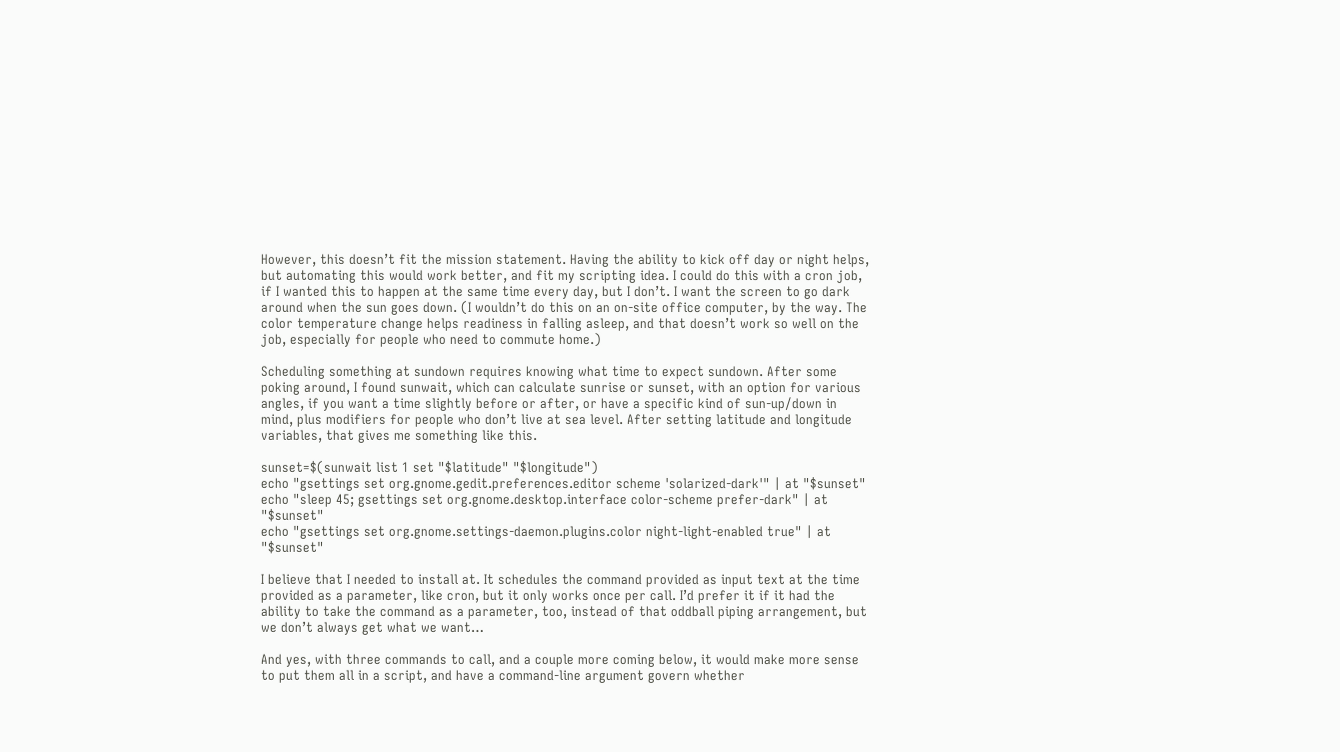However, this doesn’t fit the mission statement. Having the ability to kick off day or night helps, but automating this would work better, and fit my scripting idea. I could do this with a cron job, if I wanted this to happen at the same time every day, but I don’t. I want the screen to go dark around when the sun goes down. (I wouldn’t do this on an on-site office computer, by the way. The color temperature change helps readiness in falling asleep, and that doesn’t work so well on the job, especially for people who need to commute home.)

Scheduling something at sundown requires knowing what time to expect sundown. After some poking around, I found sunwait, which can calculate sunrise or sunset, with an option for various angles, if you want a time slightly before or after, or have a specific kind of sun-up/down in mind, plus modifiers for people who don’t live at sea level. After setting latitude and longitude variables, that gives me something like this.

sunset=$(sunwait list 1 set "$latitude" "$longitude")
echo "gsettings set org.gnome.gedit.preferences.editor scheme 'solarized-dark'" | at "$sunset"
echo "sleep 45; gsettings set org.gnome.desktop.interface color-scheme prefer-dark" | at "$sunset"
echo "gsettings set org.gnome.settings-daemon.plugins.color night-light-enabled true" | at "$sunset"

I believe that I needed to install at. It schedules the command provided as input text at the time provided as a parameter, like cron, but it only works once per call. I’d prefer it if it had the ability to take the command as a parameter, too, instead of that oddball piping arrangement, but we don’t always get what we want…

And yes, with three commands to call, and a couple more coming below, it would make more sense to put them all in a script, and have a command-line argument govern whether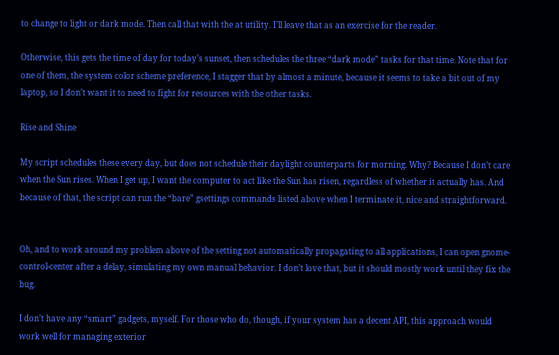to change to light or dark mode. Then call that with the at utility. I’ll leave that as an exercise for the reader.

Otherwise, this gets the time of day for today’s sunset, then schedules the three “dark mode” tasks for that time. Note that for one of them, the system color scheme preference, I stagger that by almost a minute, because it seems to take a bit out of my laptop, so I don’t want it to need to fight for resources with the other tasks.

Rise and Shine

My script schedules these every day, but does not schedule their daylight counterparts for morning. Why? Because I don’t care when the Sun rises. When I get up, I want the computer to act like the Sun has risen, regardless of whether it actually has. And because of that, the script can run the “bare” gsettings commands listed above when I terminate it, nice and straightforward.


Oh, and to work around my problem above of the setting not automatically propagating to all applications, I can open gnome-control-center after a delay, simulating my own manual behavior. I don’t love that, but it should mostly work until they fix the bug.

I don’t have any “smart” gadgets, myself. For those who do, though, if your system has a decent API, this approach would work well for managing exterior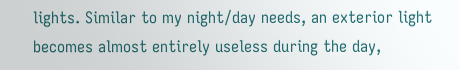lights. Similar to my night/day needs, an exterior light becomes almost entirely useless during the day,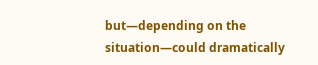but—depending on the situation—could dramatically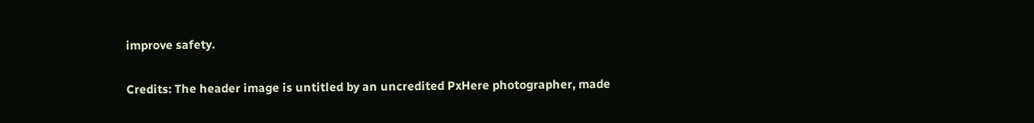improve safety.

Credits: The header image is untitled by an uncredited PxHere photographer, made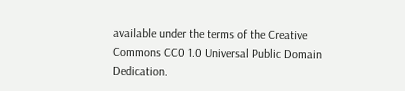available under the terms of the Creative Commons CC0 1.0 Universal Public Domain Dedication.